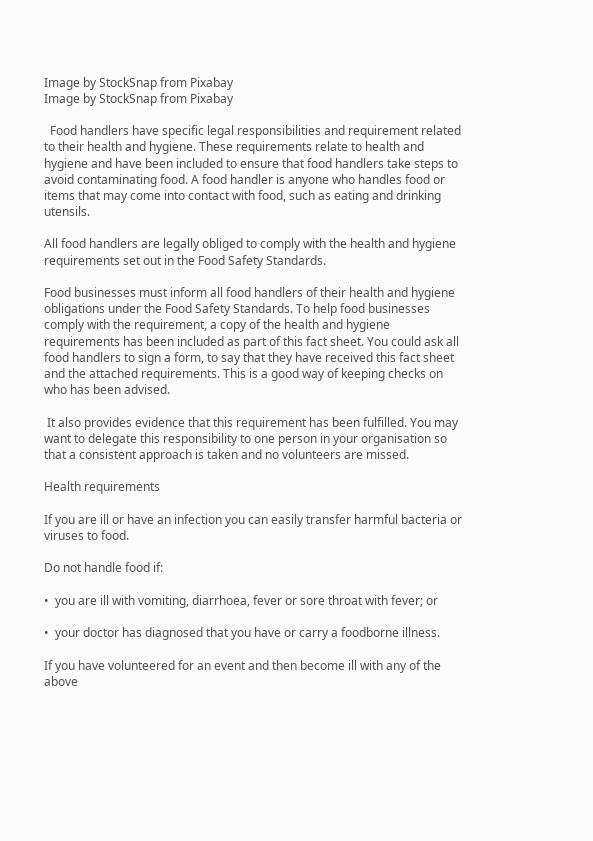Image by StockSnap from Pixabay
Image by StockSnap from Pixabay

  Food handlers have specific legal responsibilities and requirement related to their health and hygiene. These requirements relate to health and hygiene and have been included to ensure that food handlers take steps to avoid contaminating food. A food handler is anyone who handles food or items that may come into contact with food, such as eating and drinking utensils.

All food handlers are legally obliged to comply with the health and hygiene requirements set out in the Food Safety Standards.

Food businesses must inform all food handlers of their health and hygiene obligations under the Food Safety Standards. To help food businesses comply with the requirement, a copy of the health and hygiene requirements has been included as part of this fact sheet. You could ask all food handlers to sign a form, to say that they have received this fact sheet and the attached requirements. This is a good way of keeping checks on who has been advised.

 It also provides evidence that this requirement has been fulfilled. You may want to delegate this responsibility to one person in your organisation so that a consistent approach is taken and no volunteers are missed.

Health requirements

If you are ill or have an infection you can easily transfer harmful bacteria or viruses to food.

Do not handle food if:

•  you are ill with vomiting, diarrhoea, fever or sore throat with fever; or

•  your doctor has diagnosed that you have or carry a foodborne illness.

If you have volunteered for an event and then become ill with any of the above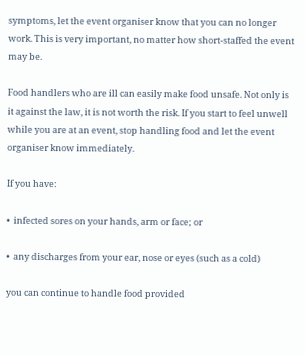symptoms, let the event organiser know that you can no longer work. This is very important, no matter how short-staffed the event may be.

Food handlers who are ill can easily make food unsafe. Not only is it against the law, it is not worth the risk. If you start to feel unwell while you are at an event, stop handling food and let the event organiser know immediately.

If you have:

•  infected sores on your hands, arm or face; or

•  any discharges from your ear, nose or eyes (such as a cold)

you can continue to handle food provided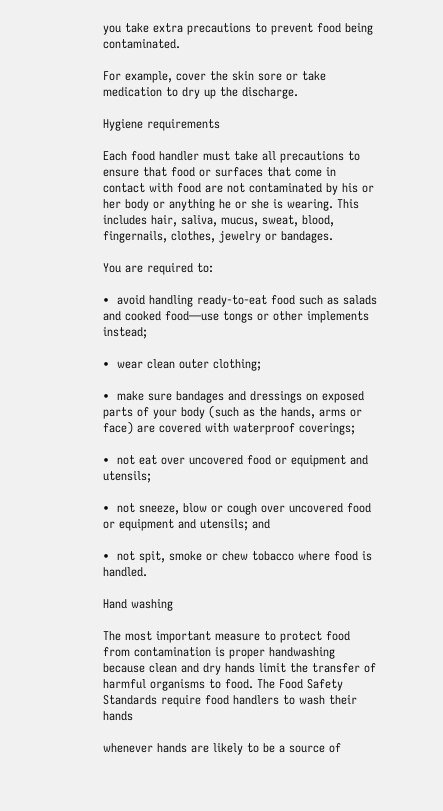you take extra precautions to prevent food being contaminated.

For example, cover the skin sore or take medication to dry up the discharge.

Hygiene requirements

Each food handler must take all precautions to ensure that food or surfaces that come in contact with food are not contaminated by his or her body or anything he or she is wearing. This includes hair, saliva, mucus, sweat, blood, fingernails, clothes, jewelry or bandages.

You are required to:

•  avoid handling ready-to-eat food such as salads and cooked food—use tongs or other implements instead;

•  wear clean outer clothing;

•  make sure bandages and dressings on exposed parts of your body (such as the hands, arms or face) are covered with waterproof coverings;

•  not eat over uncovered food or equipment and utensils;

•  not sneeze, blow or cough over uncovered food or equipment and utensils; and

•  not spit, smoke or chew tobacco where food is handled.

Hand washing

The most important measure to protect food from contamination is proper handwashing because clean and dry hands limit the transfer of harmful organisms to food. The Food Safety Standards require food handlers to wash their hands

whenever hands are likely to be a source of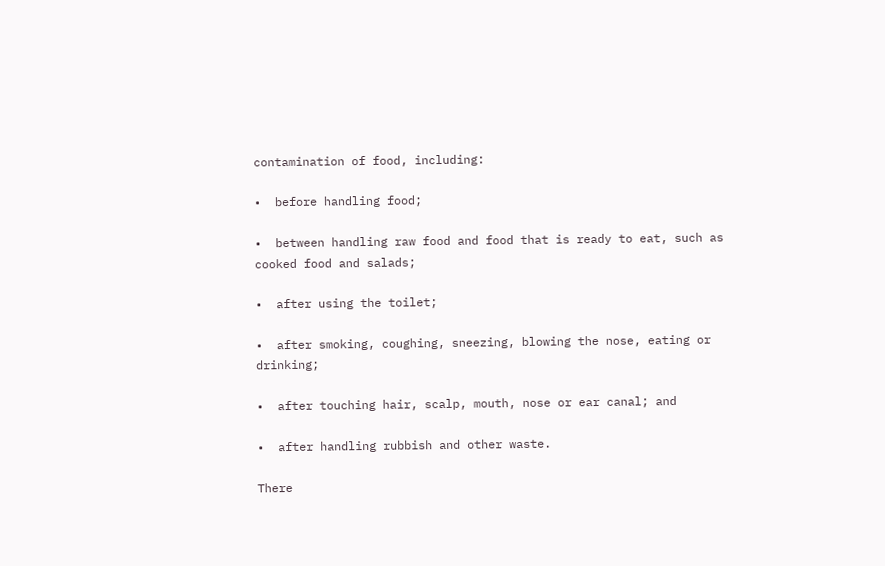contamination of food, including:

•  before handling food;

•  between handling raw food and food that is ready to eat, such as cooked food and salads;

•  after using the toilet;

•  after smoking, coughing, sneezing, blowing the nose, eating or drinking;

•  after touching hair, scalp, mouth, nose or ear canal; and

•  after handling rubbish and other waste.

There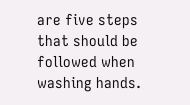are five steps that should be followed when washing hands.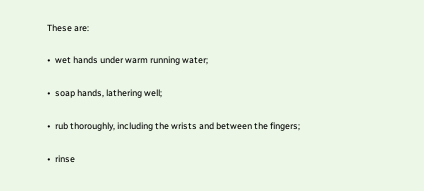These are:

•  wet hands under warm running water;

•  soap hands, lathering well;

•  rub thoroughly, including the wrists and between the fingers;

•  rinse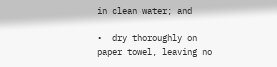in clean water; and

•  dry thoroughly on paper towel, leaving no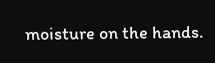moisture on the hands.